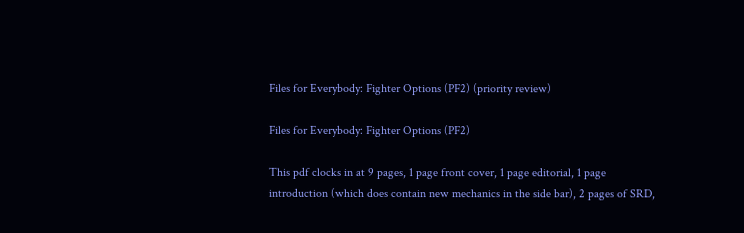Files for Everybody: Fighter Options (PF2) (priority review)

Files for Everybody: Fighter Options (PF2)

This pdf clocks in at 9 pages, 1 page front cover, 1 page editorial, 1 page introduction (which does contain new mechanics in the side bar), 2 pages of SRD,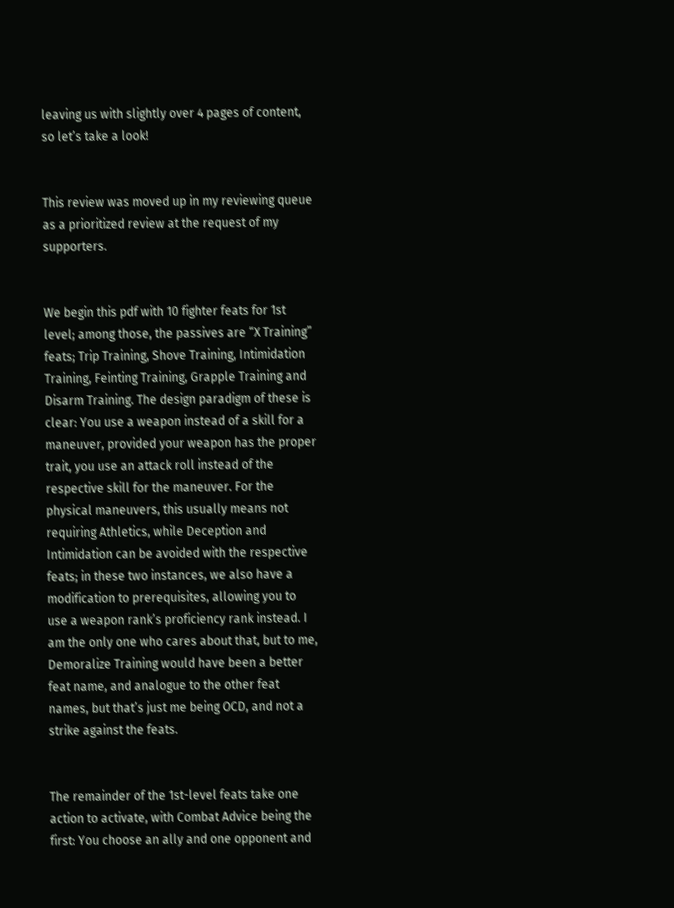leaving us with slightly over 4 pages of content, so let’s take a look!


This review was moved up in my reviewing queue as a prioritized review at the request of my supporters.


We begin this pdf with 10 fighter feats for 1st level; among those, the passives are “X Training” feats; Trip Training, Shove Training, Intimidation Training, Feinting Training, Grapple Training and Disarm Training. The design paradigm of these is clear: You use a weapon instead of a skill for a maneuver, provided your weapon has the proper trait, you use an attack roll instead of the respective skill for the maneuver. For the physical maneuvers, this usually means not requiring Athletics, while Deception and Intimidation can be avoided with the respective feats; in these two instances, we also have a modification to prerequisites, allowing you to use a weapon rank’s proficiency rank instead. I am the only one who cares about that, but to me, Demoralize Training would have been a better feat name, and analogue to the other feat names, but that’s just me being OCD, and not a strike against the feats.


The remainder of the 1st-level feats take one action to activate, with Combat Advice being the first: You choose an ally and one opponent and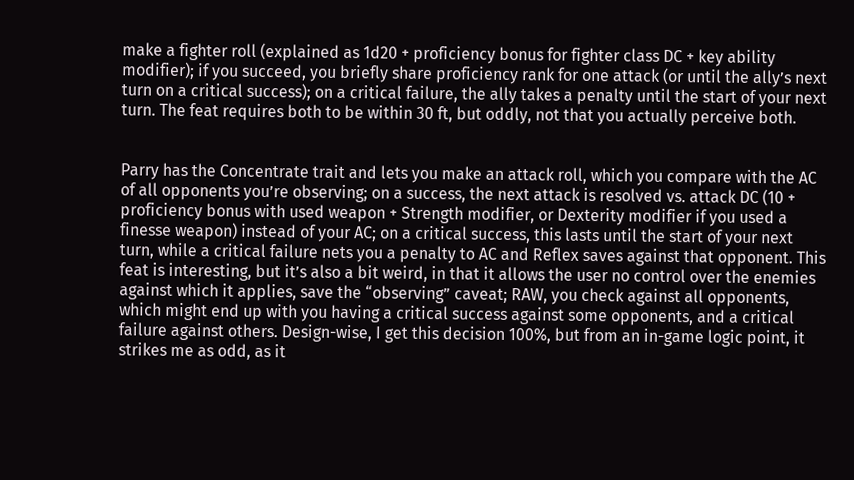make a fighter roll (explained as 1d20 + proficiency bonus for fighter class DC + key ability modifier); if you succeed, you briefly share proficiency rank for one attack (or until the ally’s next turn on a critical success); on a critical failure, the ally takes a penalty until the start of your next turn. The feat requires both to be within 30 ft, but oddly, not that you actually perceive both.


Parry has the Concentrate trait and lets you make an attack roll, which you compare with the AC of all opponents you’re observing; on a success, the next attack is resolved vs. attack DC (10 + proficiency bonus with used weapon + Strength modifier, or Dexterity modifier if you used a finesse weapon) instead of your AC; on a critical success, this lasts until the start of your next turn, while a critical failure nets you a penalty to AC and Reflex saves against that opponent. This feat is interesting, but it’s also a bit weird, in that it allows the user no control over the enemies against which it applies, save the “observing” caveat; RAW, you check against all opponents, which might end up with you having a critical success against some opponents, and a critical failure against others. Design-wise, I get this decision 100%, but from an in-game logic point, it strikes me as odd, as it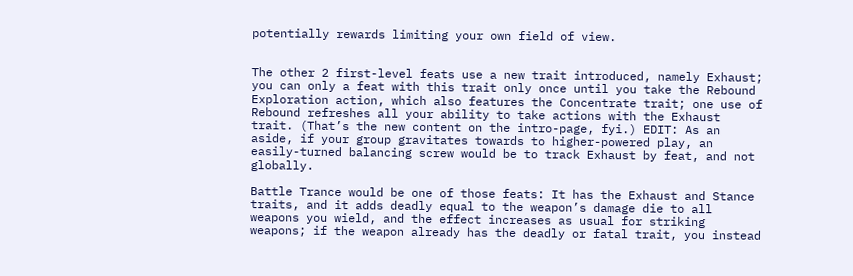potentially rewards limiting your own field of view.


The other 2 first-level feats use a new trait introduced, namely Exhaust; you can only a feat with this trait only once until you take the Rebound Exploration action, which also features the Concentrate trait; one use of Rebound refreshes all your ability to take actions with the Exhaust trait. (That’s the new content on the intro-page, fyi.) EDIT: As an aside, if your group gravitates towards to higher-powered play, an easily-turned balancing screw would be to track Exhaust by feat, and not globally.

Battle Trance would be one of those feats: It has the Exhaust and Stance traits, and it adds deadly equal to the weapon’s damage die to all weapons you wield, and the effect increases as usual for striking weapons; if the weapon already has the deadly or fatal trait, you instead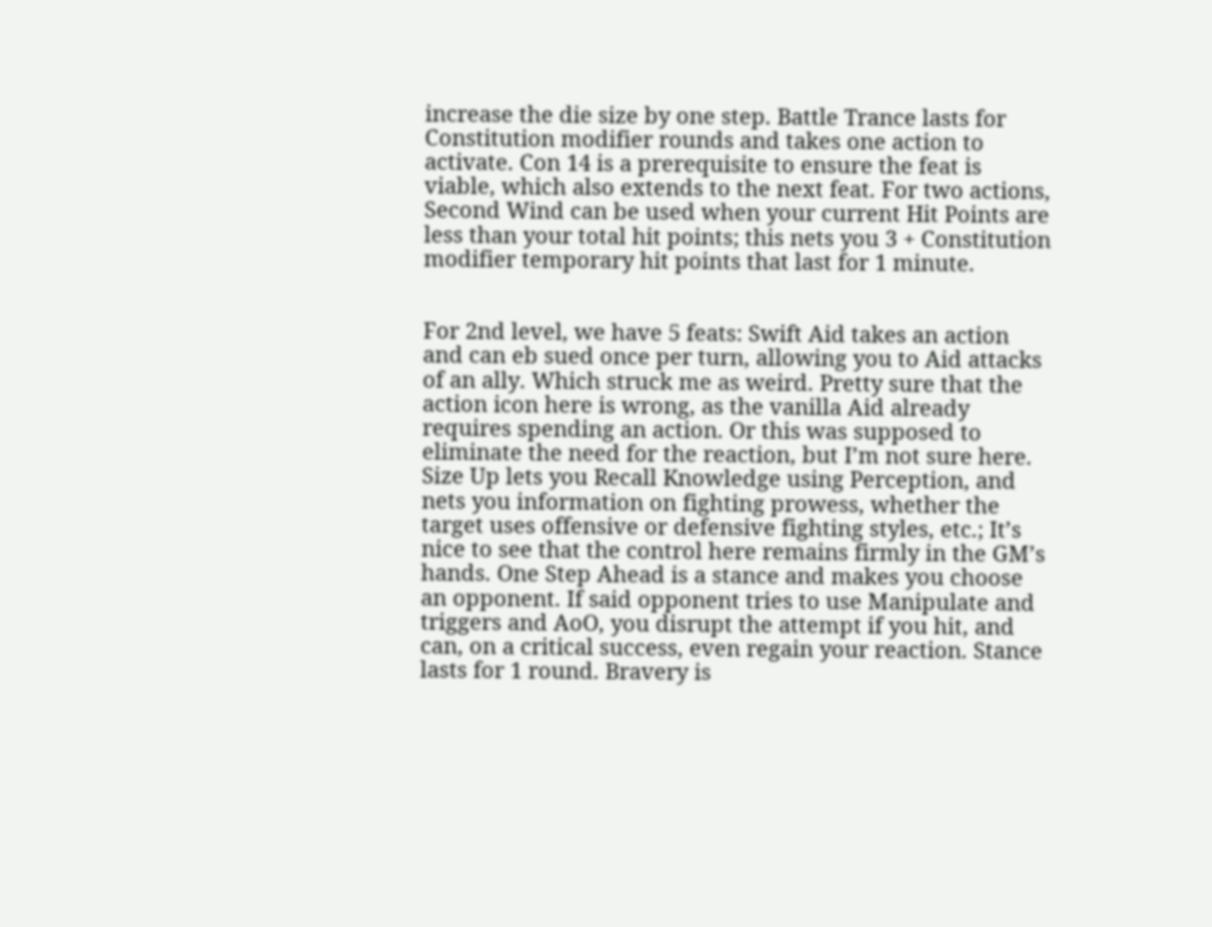increase the die size by one step. Battle Trance lasts for Constitution modifier rounds and takes one action to activate. Con 14 is a prerequisite to ensure the feat is viable, which also extends to the next feat. For two actions, Second Wind can be used when your current Hit Points are less than your total hit points; this nets you 3 + Constitution modifier temporary hit points that last for 1 minute.


For 2nd level, we have 5 feats: Swift Aid takes an action and can eb sued once per turn, allowing you to Aid attacks of an ally. Which struck me as weird. Pretty sure that the action icon here is wrong, as the vanilla Aid already requires spending an action. Or this was supposed to eliminate the need for the reaction, but I’m not sure here. Size Up lets you Recall Knowledge using Perception, and nets you information on fighting prowess, whether the target uses offensive or defensive fighting styles, etc.; It’s nice to see that the control here remains firmly in the GM’s hands. One Step Ahead is a stance and makes you choose an opponent. If said opponent tries to use Manipulate and triggers and AoO, you disrupt the attempt if you hit, and can, on a critical success, even regain your reaction. Stance lasts for 1 round. Bravery is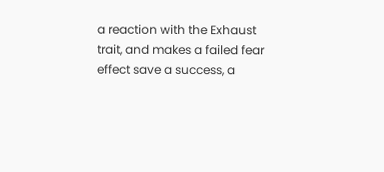a reaction with the Exhaust trait, and makes a failed fear effect save a success, a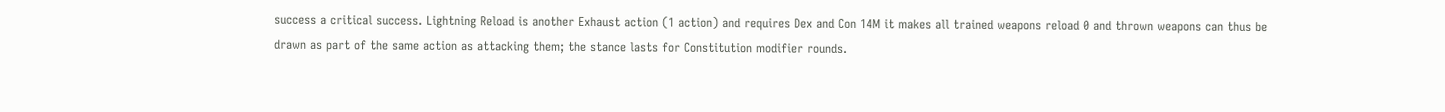success a critical success. Lightning Reload is another Exhaust action (1 action) and requires Dex and Con 14M it makes all trained weapons reload 0 and thrown weapons can thus be drawn as part of the same action as attacking them; the stance lasts for Constitution modifier rounds.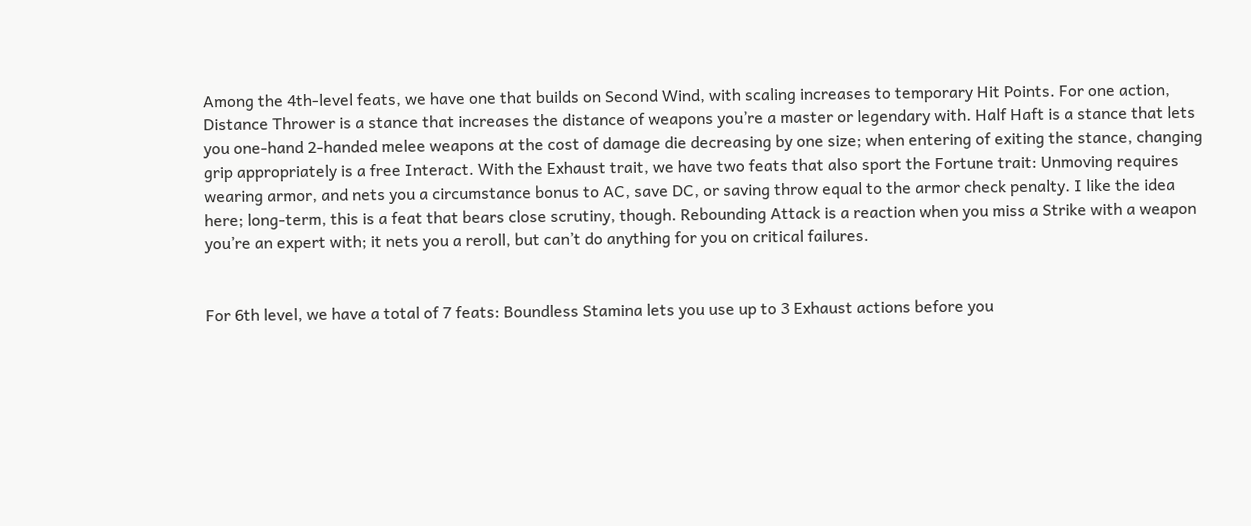Among the 4th-level feats, we have one that builds on Second Wind, with scaling increases to temporary Hit Points. For one action, Distance Thrower is a stance that increases the distance of weapons you’re a master or legendary with. Half Haft is a stance that lets you one-hand 2-handed melee weapons at the cost of damage die decreasing by one size; when entering of exiting the stance, changing grip appropriately is a free Interact. With the Exhaust trait, we have two feats that also sport the Fortune trait: Unmoving requires wearing armor, and nets you a circumstance bonus to AC, save DC, or saving throw equal to the armor check penalty. I like the idea here; long-term, this is a feat that bears close scrutiny, though. Rebounding Attack is a reaction when you miss a Strike with a weapon you’re an expert with; it nets you a reroll, but can’t do anything for you on critical failures.


For 6th level, we have a total of 7 feats: Boundless Stamina lets you use up to 3 Exhaust actions before you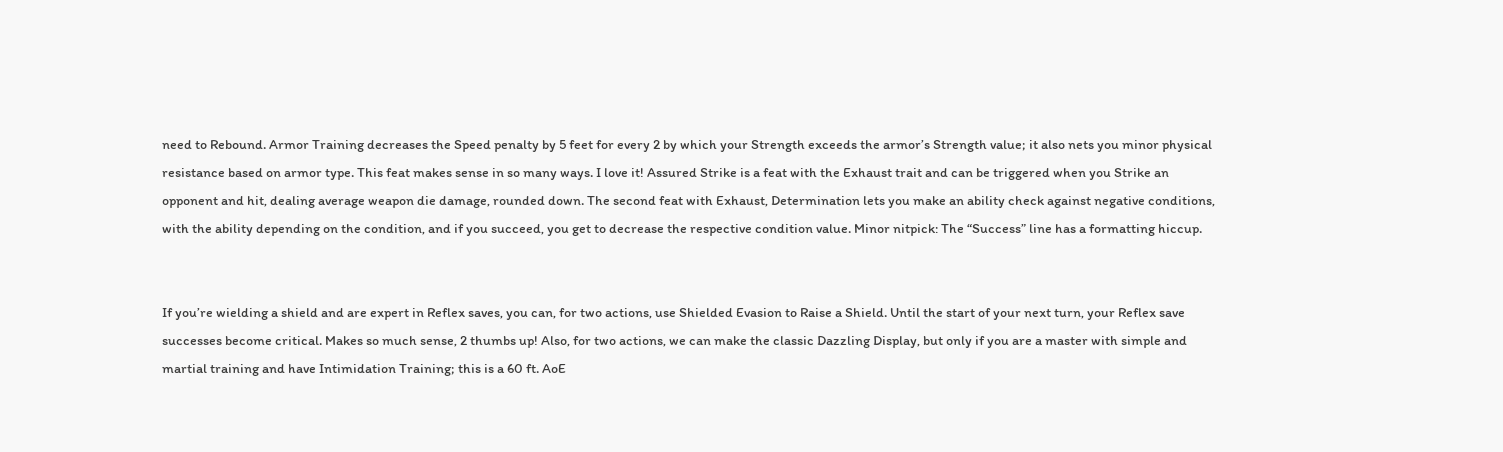need to Rebound. Armor Training decreases the Speed penalty by 5 feet for every 2 by which your Strength exceeds the armor’s Strength value; it also nets you minor physical resistance based on armor type. This feat makes sense in so many ways. I love it! Assured Strike is a feat with the Exhaust trait and can be triggered when you Strike an opponent and hit, dealing average weapon die damage, rounded down. The second feat with Exhaust, Determination lets you make an ability check against negative conditions, with the ability depending on the condition, and if you succeed, you get to decrease the respective condition value. Minor nitpick: The “Success” line has a formatting hiccup.


If you’re wielding a shield and are expert in Reflex saves, you can, for two actions, use Shielded Evasion to Raise a Shield. Until the start of your next turn, your Reflex save successes become critical. Makes so much sense, 2 thumbs up! Also, for two actions, we can make the classic Dazzling Display, but only if you are a master with simple and martial training and have Intimidation Training; this is a 60 ft. AoE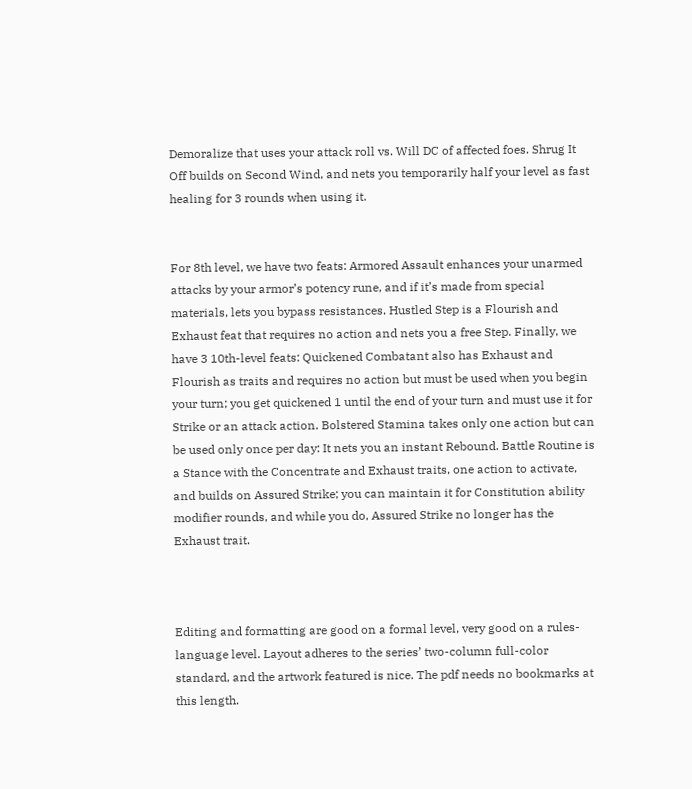Demoralize that uses your attack roll vs. Will DC of affected foes. Shrug It Off builds on Second Wind, and nets you temporarily half your level as fast healing for 3 rounds when using it.


For 8th level, we have two feats: Armored Assault enhances your unarmed attacks by your armor’s potency rune, and if it’s made from special materials, lets you bypass resistances. Hustled Step is a Flourish and Exhaust feat that requires no action and nets you a free Step. Finally, we have 3 10th-level feats: Quickened Combatant also has Exhaust and Flourish as traits and requires no action but must be used when you begin your turn; you get quickened 1 until the end of your turn and must use it for Strike or an attack action. Bolstered Stamina takes only one action but can be used only once per day: It nets you an instant Rebound. Battle Routine is a Stance with the Concentrate and Exhaust traits, one action to activate, and builds on Assured Strike; you can maintain it for Constitution ability modifier rounds, and while you do, Assured Strike no longer has the Exhaust trait.



Editing and formatting are good on a formal level, very good on a rules-language level. Layout adheres to the series’ two-column full-color standard, and the artwork featured is nice. The pdf needs no bookmarks at this length.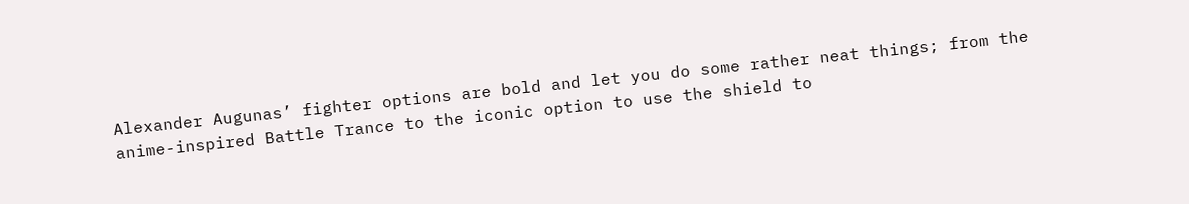Alexander Augunas’ fighter options are bold and let you do some rather neat things; from the anime-inspired Battle Trance to the iconic option to use the shield to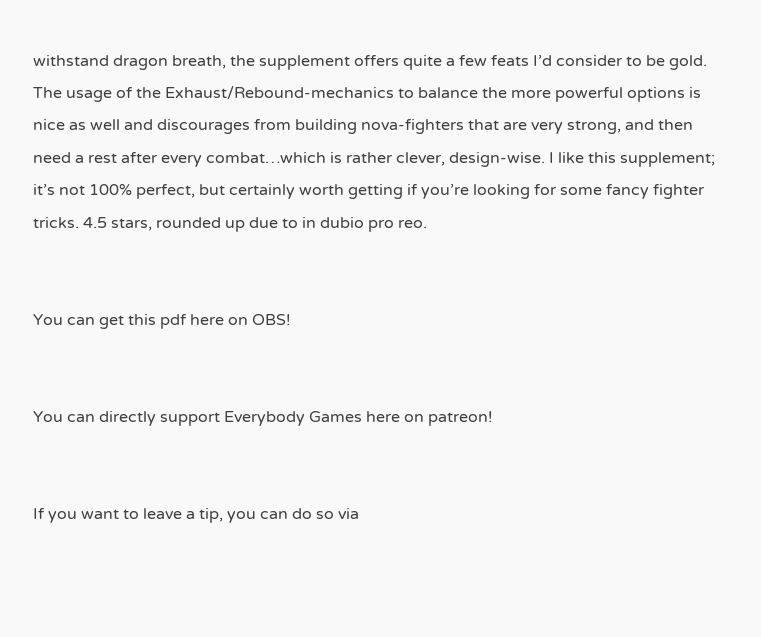withstand dragon breath, the supplement offers quite a few feats I’d consider to be gold. The usage of the Exhaust/Rebound-mechanics to balance the more powerful options is nice as well and discourages from building nova-fighters that are very strong, and then need a rest after every combat…which is rather clever, design-wise. I like this supplement; it’s not 100% perfect, but certainly worth getting if you’re looking for some fancy fighter tricks. 4.5 stars, rounded up due to in dubio pro reo.


You can get this pdf here on OBS!


You can directly support Everybody Games here on patreon!


If you want to leave a tip, you can do so via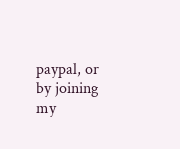paypal, or by joining my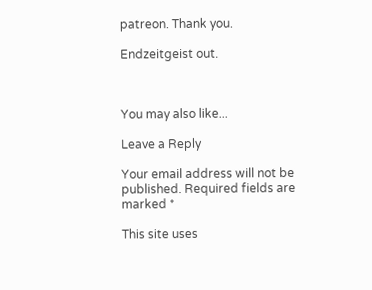patreon. Thank you.

Endzeitgeist out.



You may also like...

Leave a Reply

Your email address will not be published. Required fields are marked *

This site uses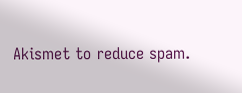Akismet to reduce spam.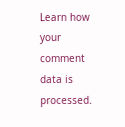Learn how your comment data is processed.